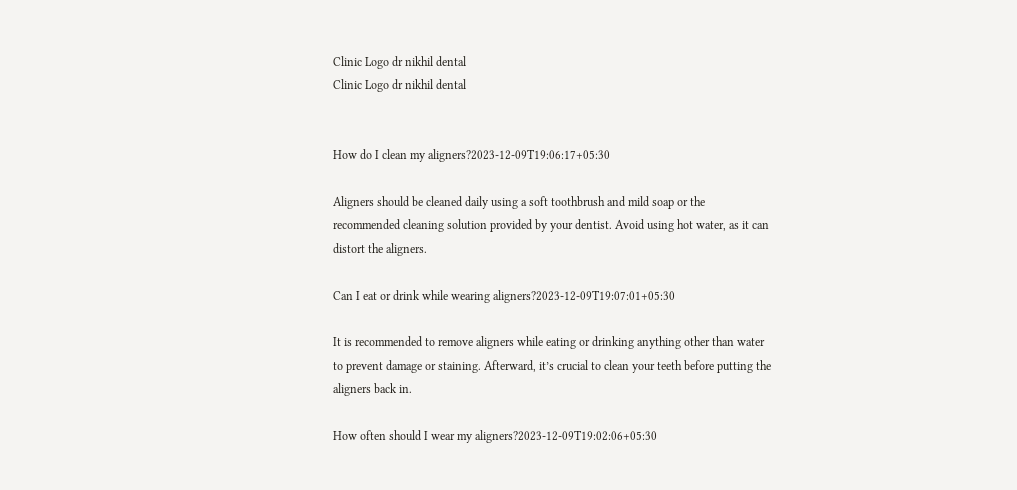Clinic Logo dr nikhil dental
Clinic Logo dr nikhil dental


How do I clean my aligners?2023-12-09T19:06:17+05:30

Aligners should be cleaned daily using a soft toothbrush and mild soap or the recommended cleaning solution provided by your dentist. Avoid using hot water, as it can distort the aligners.

Can I eat or drink while wearing aligners?2023-12-09T19:07:01+05:30

It is recommended to remove aligners while eating or drinking anything other than water to prevent damage or staining. Afterward, it’s crucial to clean your teeth before putting the aligners back in.

How often should I wear my aligners?2023-12-09T19:02:06+05:30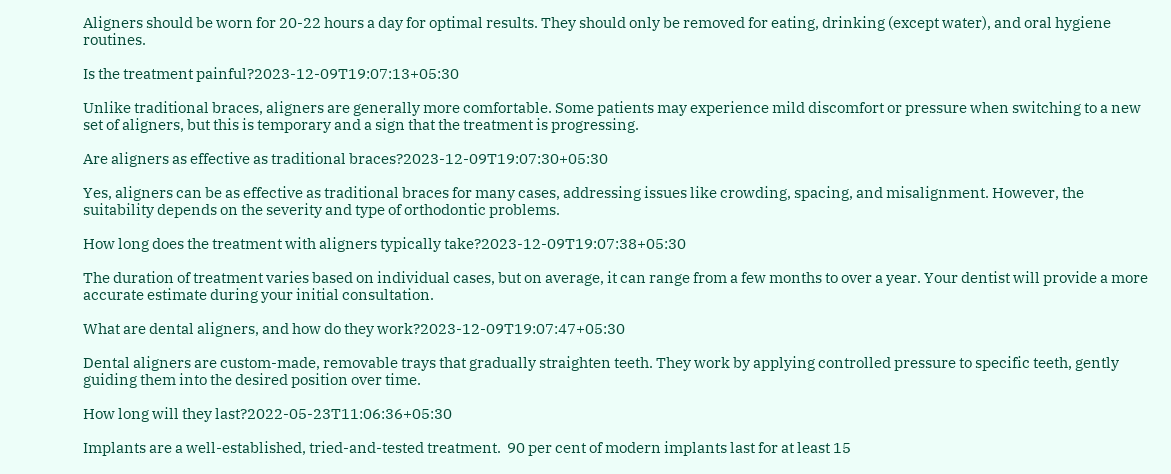Aligners should be worn for 20-22 hours a day for optimal results. They should only be removed for eating, drinking (except water), and oral hygiene routines.

Is the treatment painful?2023-12-09T19:07:13+05:30

Unlike traditional braces, aligners are generally more comfortable. Some patients may experience mild discomfort or pressure when switching to a new set of aligners, but this is temporary and a sign that the treatment is progressing.

Are aligners as effective as traditional braces?2023-12-09T19:07:30+05:30

Yes, aligners can be as effective as traditional braces for many cases, addressing issues like crowding, spacing, and misalignment. However, the suitability depends on the severity and type of orthodontic problems.

How long does the treatment with aligners typically take?2023-12-09T19:07:38+05:30

The duration of treatment varies based on individual cases, but on average, it can range from a few months to over a year. Your dentist will provide a more accurate estimate during your initial consultation.

What are dental aligners, and how do they work?2023-12-09T19:07:47+05:30

Dental aligners are custom-made, removable trays that gradually straighten teeth. They work by applying controlled pressure to specific teeth, gently guiding them into the desired position over time.

How long will they last?2022-05-23T11:06:36+05:30

Implants are a well-established, tried-and-tested treatment.  90 per cent of modern implants last for at least 15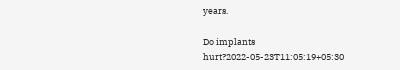years.

Do implants hurt?2022-05-23T11:05:19+05:30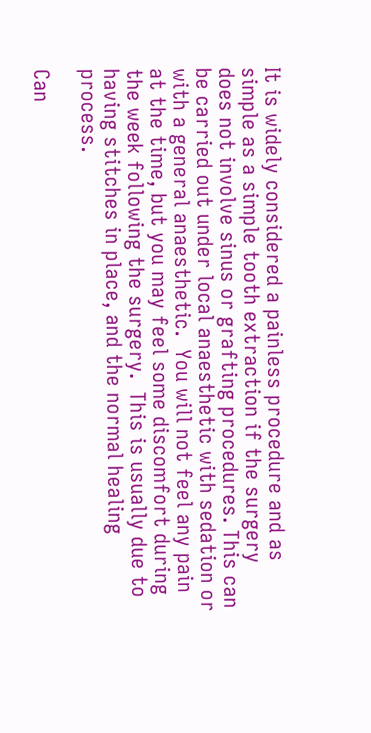It is widely considered a painless procedure and as simple as a simple tooth extraction if the surgery does not involve sinus or grafting procedures. This can be carried out under local anaesthetic with sedation or with a general anaesthetic.  You will not feel any pain at the time, but you may feel some discomfort during the week following the surgery.  This is usually due to having stitches in place, and the normal healing process.

Can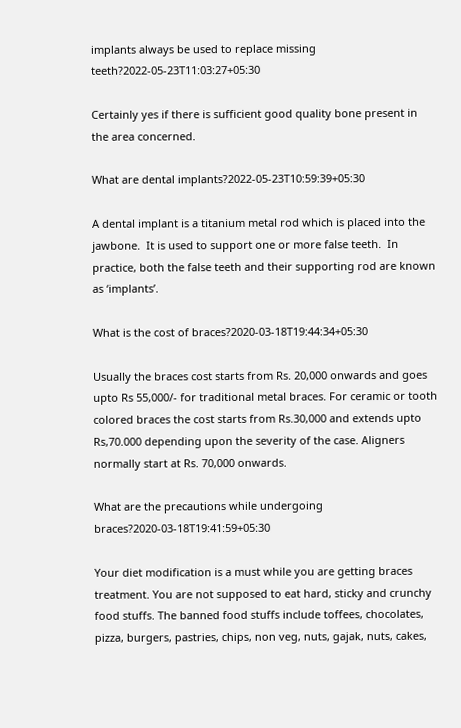implants always be used to replace missing teeth?2022-05-23T11:03:27+05:30

Certainly yes if there is sufficient good quality bone present in the area concerned.

What are dental implants?2022-05-23T10:59:39+05:30

A dental implant is a titanium metal rod which is placed into the jawbone.  It is used to support one or more false teeth.  In practice, both the false teeth and their supporting rod are known as ‘implants’.

What is the cost of braces?2020-03-18T19:44:34+05:30

Usually the braces cost starts from Rs. 20,000 onwards and goes upto Rs 55,000/- for traditional metal braces. For ceramic or tooth colored braces the cost starts from Rs.30,000 and extends upto Rs,70.000 depending upon the severity of the case. Aligners normally start at Rs. 70,000 onwards.

What are the precautions while undergoing braces?2020-03-18T19:41:59+05:30

Your diet modification is a must while you are getting braces treatment. You are not supposed to eat hard, sticky and crunchy food stuffs. The banned food stuffs include toffees, chocolates, pizza, burgers, pastries, chips, non veg, nuts, gajak, nuts, cakes,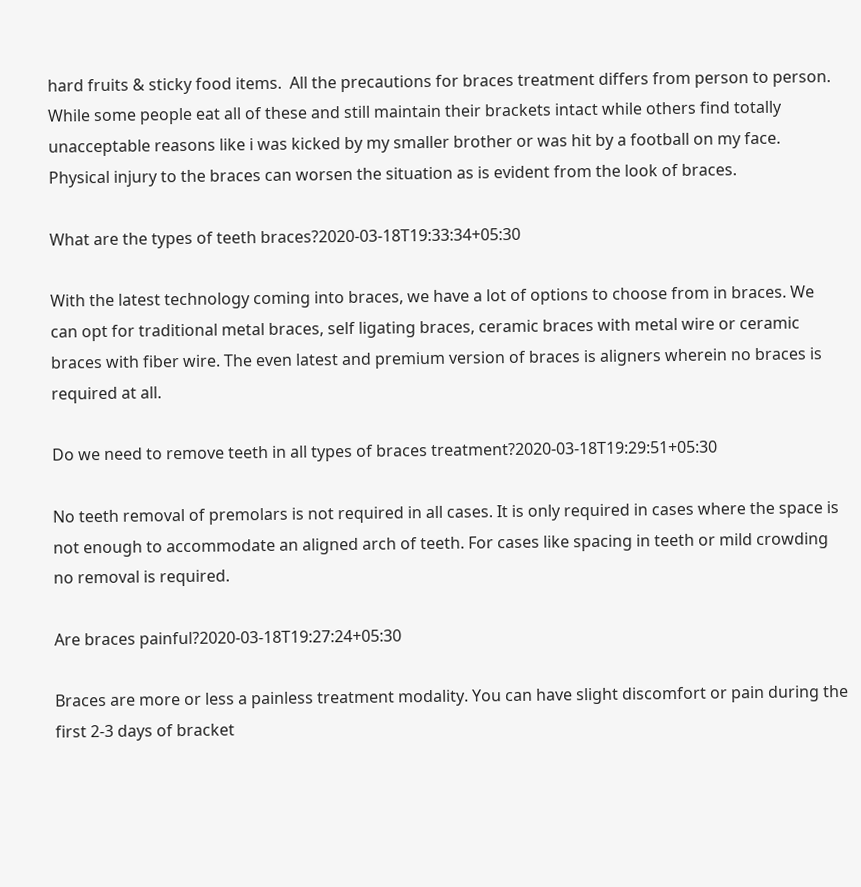hard fruits & sticky food items.  All the precautions for braces treatment differs from person to person. While some people eat all of these and still maintain their brackets intact while others find totally unacceptable reasons like i was kicked by my smaller brother or was hit by a football on my face. Physical injury to the braces can worsen the situation as is evident from the look of braces.

What are the types of teeth braces?2020-03-18T19:33:34+05:30

With the latest technology coming into braces, we have a lot of options to choose from in braces. We can opt for traditional metal braces, self ligating braces, ceramic braces with metal wire or ceramic braces with fiber wire. The even latest and premium version of braces is aligners wherein no braces is required at all.

Do we need to remove teeth in all types of braces treatment?2020-03-18T19:29:51+05:30

No teeth removal of premolars is not required in all cases. It is only required in cases where the space is not enough to accommodate an aligned arch of teeth. For cases like spacing in teeth or mild crowding no removal is required.

Are braces painful?2020-03-18T19:27:24+05:30

Braces are more or less a painless treatment modality. You can have slight discomfort or pain during the first 2-3 days of bracket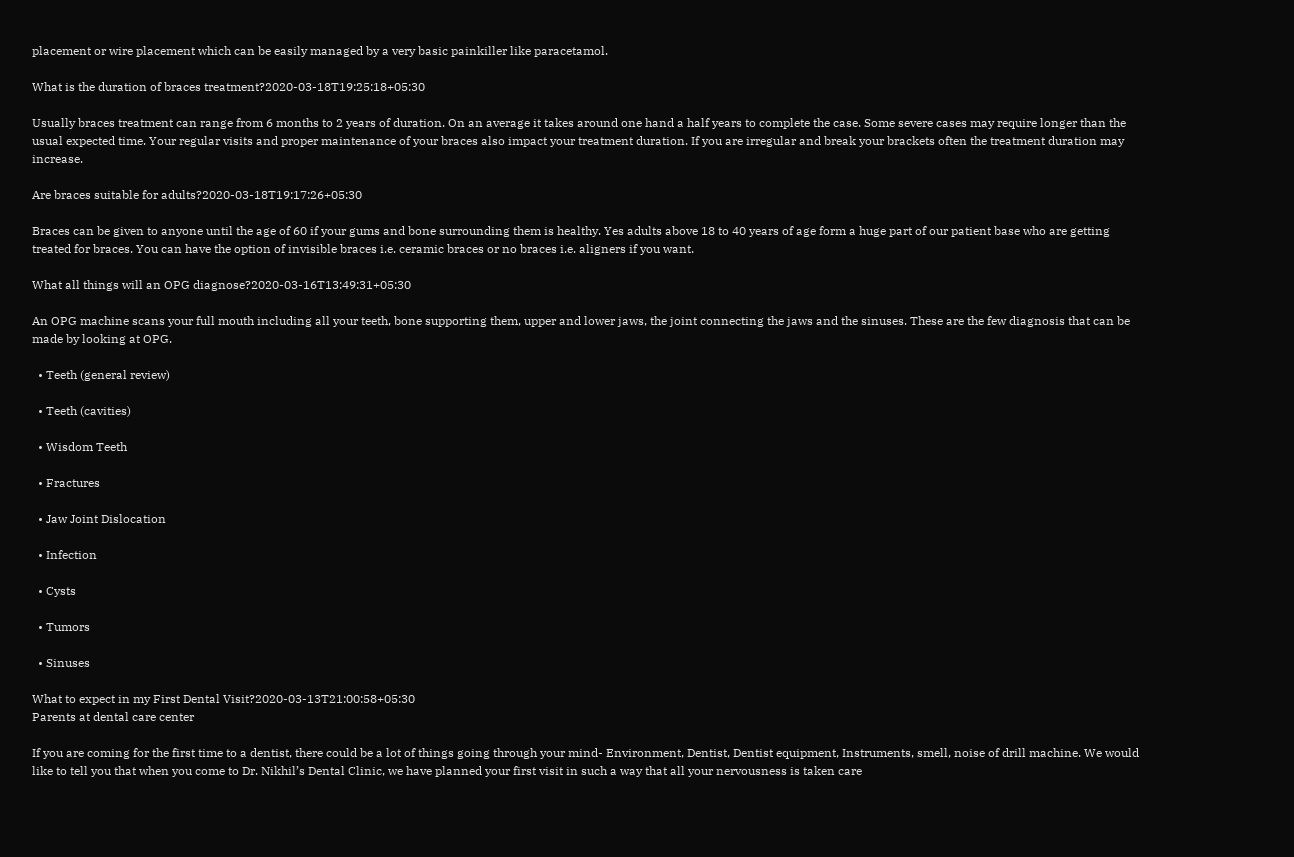placement or wire placement which can be easily managed by a very basic painkiller like paracetamol.

What is the duration of braces treatment?2020-03-18T19:25:18+05:30

Usually braces treatment can range from 6 months to 2 years of duration. On an average it takes around one hand a half years to complete the case. Some severe cases may require longer than the usual expected time. Your regular visits and proper maintenance of your braces also impact your treatment duration. If you are irregular and break your brackets often the treatment duration may increase.

Are braces suitable for adults?2020-03-18T19:17:26+05:30

Braces can be given to anyone until the age of 60 if your gums and bone surrounding them is healthy. Yes adults above 18 to 40 years of age form a huge part of our patient base who are getting treated for braces. You can have the option of invisible braces i.e. ceramic braces or no braces i.e. aligners if you want.

What all things will an OPG diagnose?2020-03-16T13:49:31+05:30

An OPG machine scans your full mouth including all your teeth, bone supporting them, upper and lower jaws, the joint connecting the jaws and the sinuses. These are the few diagnosis that can be made by looking at OPG.

  • Teeth (general review)

  • Teeth (cavities)

  • Wisdom Teeth

  • Fractures

  • Jaw Joint Dislocation

  • Infection

  • Cysts

  • Tumors

  • Sinuses

What to expect in my First Dental Visit?2020-03-13T21:00:58+05:30
Parents at dental care center

If you are coming for the first time to a dentist, there could be a lot of things going through your mind- Environment, Dentist, Dentist equipment, Instruments, smell, noise of drill machine. We would like to tell you that when you come to Dr. Nikhil’s Dental Clinic, we have planned your first visit in such a way that all your nervousness is taken care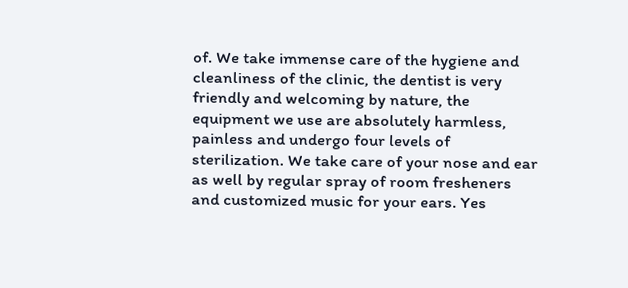of. We take immense care of the hygiene and cleanliness of the clinic, the dentist is very friendly and welcoming by nature, the equipment we use are absolutely harmless, painless and undergo four levels of sterilization. We take care of your nose and ear as well by regular spray of room fresheners and customized music for your ears. Yes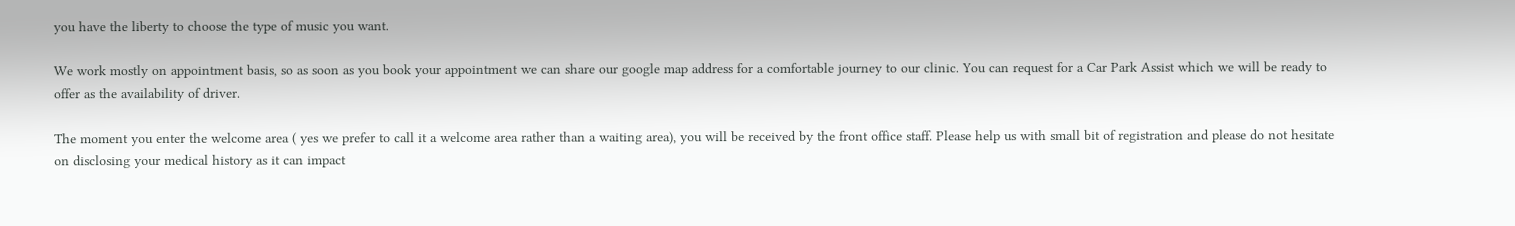you have the liberty to choose the type of music you want.

We work mostly on appointment basis, so as soon as you book your appointment we can share our google map address for a comfortable journey to our clinic. You can request for a Car Park Assist which we will be ready to offer as the availability of driver.

The moment you enter the welcome area ( yes we prefer to call it a welcome area rather than a waiting area), you will be received by the front office staff. Please help us with small bit of registration and please do not hesitate on disclosing your medical history as it can impact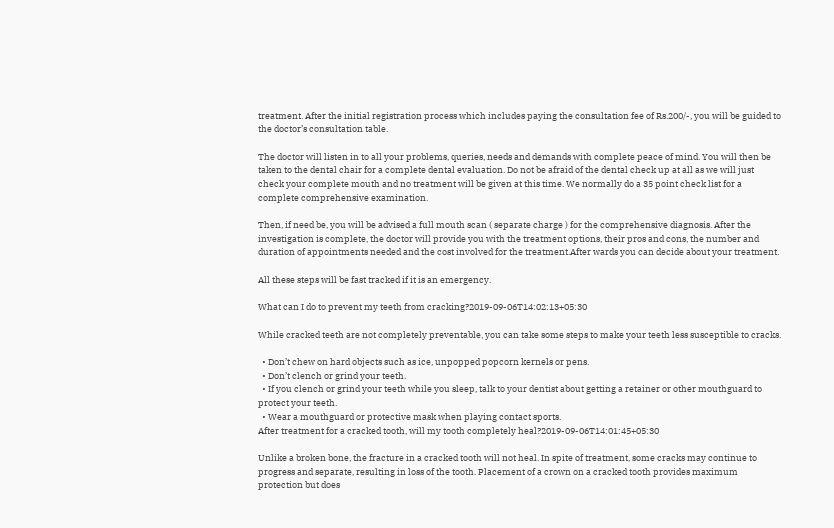treatment. After the initial registration process which includes paying the consultation fee of Rs.200/-, you will be guided to the doctor’s consultation table.

The doctor will listen in to all your problems, queries, needs and demands with complete peace of mind. You will then be taken to the dental chair for a complete dental evaluation. Do not be afraid of the dental check up at all as we will just check your complete mouth and no treatment will be given at this time. We normally do a 35 point check list for a complete comprehensive examination.

Then, if need be, you will be advised a full mouth scan ( separate charge ) for the comprehensive diagnosis. After the investigation is complete, the doctor will provide you with the treatment options, their pros and cons, the number and duration of appointments needed and the cost involved for the treatment.After wards you can decide about your treatment.

All these steps will be fast tracked if it is an emergency.

What can I do to prevent my teeth from cracking?2019-09-06T14:02:13+05:30

While cracked teeth are not completely preventable, you can take some steps to make your teeth less susceptible to cracks.

  • Don’t chew on hard objects such as ice, unpopped popcorn kernels or pens.
  • Don’t clench or grind your teeth.
  • If you clench or grind your teeth while you sleep, talk to your dentist about getting a retainer or other mouthguard to protect your teeth.
  • Wear a mouthguard or protective mask when playing contact sports.
After treatment for a cracked tooth, will my tooth completely heal?2019-09-06T14:01:45+05:30

Unlike a broken bone, the fracture in a cracked tooth will not heal. In spite of treatment, some cracks may continue to progress and separate, resulting in loss of the tooth. Placement of a crown on a cracked tooth provides maximum protection but does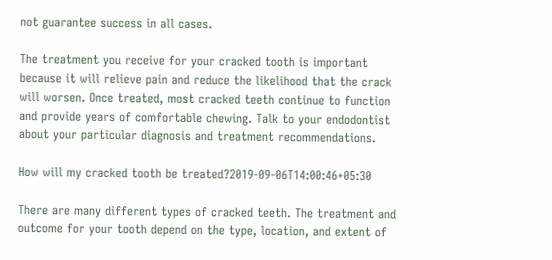not guarantee success in all cases.

The treatment you receive for your cracked tooth is important because it will relieve pain and reduce the likelihood that the crack will worsen. Once treated, most cracked teeth continue to function and provide years of comfortable chewing. Talk to your endodontist about your particular diagnosis and treatment recommendations.

How will my cracked tooth be treated?2019-09-06T14:00:46+05:30

There are many different types of cracked teeth. The treatment and outcome for your tooth depend on the type, location, and extent of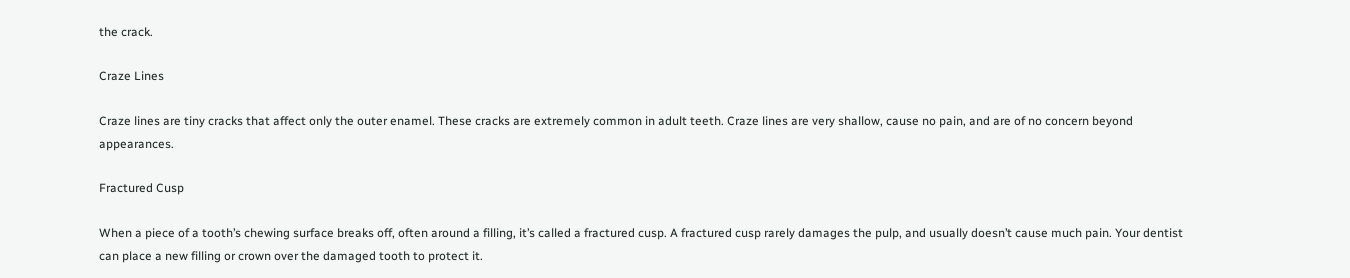the crack.

Craze Lines

Craze lines are tiny cracks that affect only the outer enamel. These cracks are extremely common in adult teeth. Craze lines are very shallow, cause no pain, and are of no concern beyond appearances.

Fractured Cusp

When a piece of a tooth’s chewing surface breaks off, often around a filling, it’s called a fractured cusp. A fractured cusp rarely damages the pulp, and usually doesn’t cause much pain. Your dentist can place a new filling or crown over the damaged tooth to protect it.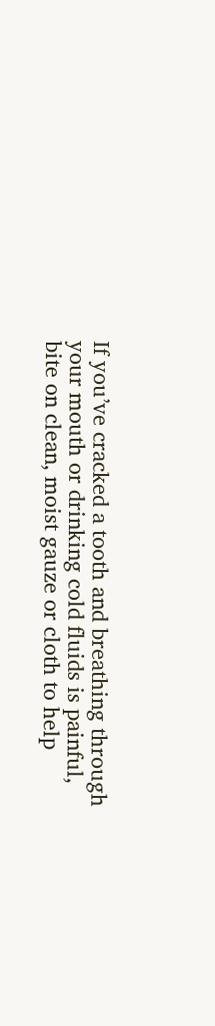If you’ve cracked a tooth and breathing through your mouth or drinking cold fluids is painful, bite on clean, moist gauze or cloth to help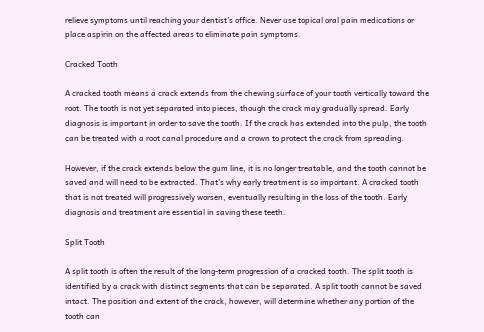relieve symptoms until reaching your dentist’s office. Never use topical oral pain medications or place aspirin on the affected areas to eliminate pain symptoms.

Cracked Tooth

A cracked tooth means a crack extends from the chewing surface of your tooth vertically toward the root. The tooth is not yet separated into pieces, though the crack may gradually spread. Early diagnosis is important in order to save the tooth. If the crack has extended into the pulp, the tooth can be treated with a root canal procedure and a crown to protect the crack from spreading.

However, if the crack extends below the gum line, it is no longer treatable, and the tooth cannot be saved and will need to be extracted. That’s why early treatment is so important. A cracked tooth that is not treated will progressively worsen, eventually resulting in the loss of the tooth. Early diagnosis and treatment are essential in saving these teeth.

Split Tooth

A split tooth is often the result of the long-term progression of a cracked tooth. The split tooth is identified by a crack with distinct segments that can be separated. A split tooth cannot be saved intact. The position and extent of the crack, however, will determine whether any portion of the tooth can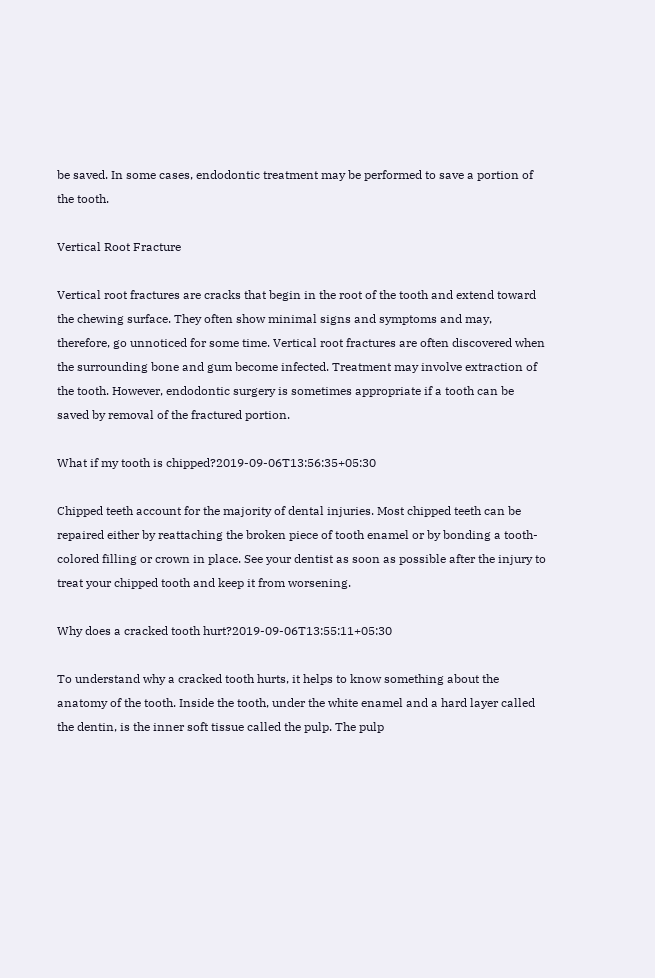be saved. In some cases, endodontic treatment may be performed to save a portion of the tooth.

Vertical Root Fracture

Vertical root fractures are cracks that begin in the root of the tooth and extend toward the chewing surface. They often show minimal signs and symptoms and may, therefore, go unnoticed for some time. Vertical root fractures are often discovered when the surrounding bone and gum become infected. Treatment may involve extraction of the tooth. However, endodontic surgery is sometimes appropriate if a tooth can be saved by removal of the fractured portion.

What if my tooth is chipped?2019-09-06T13:56:35+05:30

Chipped teeth account for the majority of dental injuries. Most chipped teeth can be repaired either by reattaching the broken piece of tooth enamel or by bonding a tooth-colored filling or crown in place. See your dentist as soon as possible after the injury to treat your chipped tooth and keep it from worsening.

Why does a cracked tooth hurt?2019-09-06T13:55:11+05:30

To understand why a cracked tooth hurts, it helps to know something about the anatomy of the tooth. Inside the tooth, under the white enamel and a hard layer called the dentin, is the inner soft tissue called the pulp. The pulp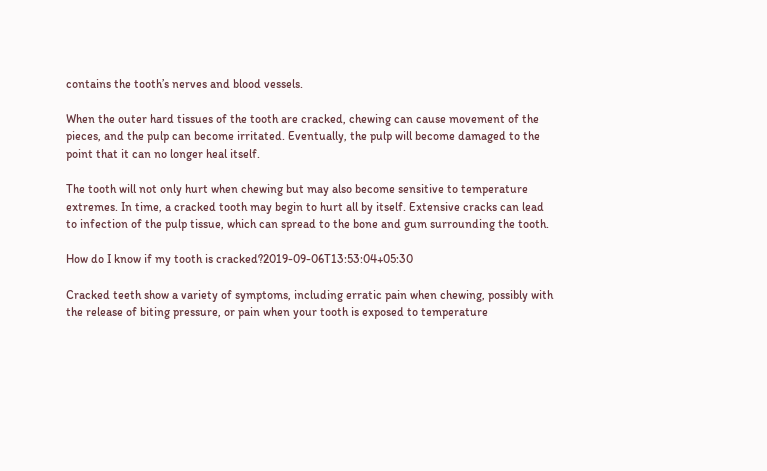contains the tooth’s nerves and blood vessels.

When the outer hard tissues of the tooth are cracked, chewing can cause movement of the pieces, and the pulp can become irritated. Eventually, the pulp will become damaged to the point that it can no longer heal itself.

The tooth will not only hurt when chewing but may also become sensitive to temperature extremes. In time, a cracked tooth may begin to hurt all by itself. Extensive cracks can lead to infection of the pulp tissue, which can spread to the bone and gum surrounding the tooth.

How do I know if my tooth is cracked?2019-09-06T13:53:04+05:30

Cracked teeth show a variety of symptoms, including erratic pain when chewing, possibly with the release of biting pressure, or pain when your tooth is exposed to temperature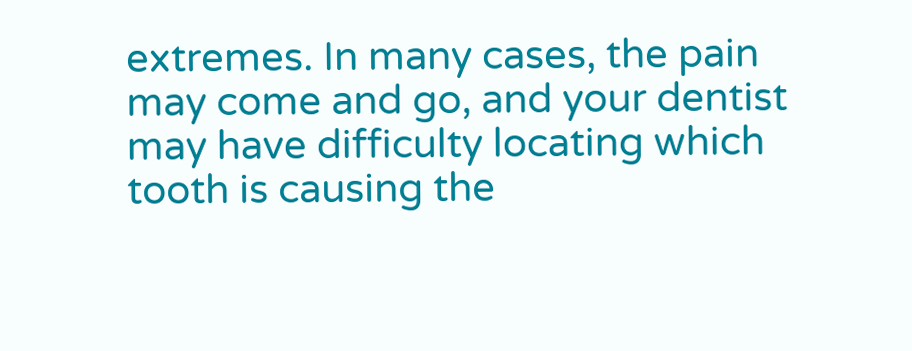extremes. In many cases, the pain may come and go, and your dentist may have difficulty locating which tooth is causing the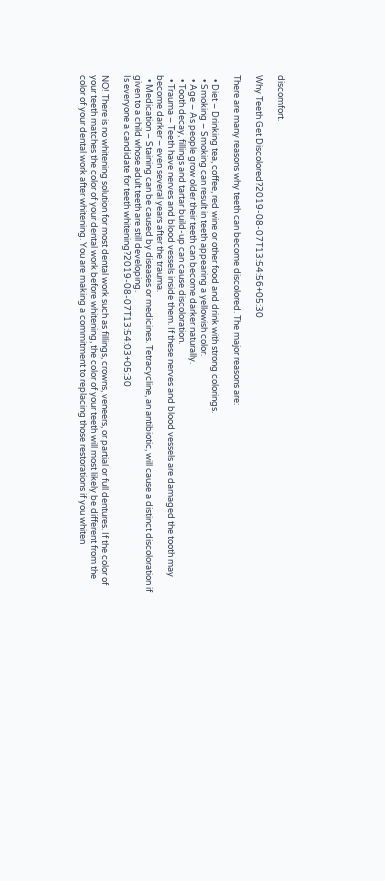discomfort.

Why Teeth Get Discolored?2019-08-07T13:54:56+05:30

There are many reasons why teeth can become discolored. The major reasons are:

  • Diet – Drinking tea, coffee, red wine or other food and drink with strong colorings.
  • Smoking – Smoking can result in teeth appearing a yellowish color.
  • Age – As people grow older their teeth can become darker naturally.
  • Tooth decay, fillings and tartar build-up can cause discoloration.
  • Trauma – Teeth have nerves and blood vessels inside them. If these nerves and blood vessels are damaged the tooth may become darker – even several years after the trauma.
  • Medication – Staining can be caused by diseases or medicines. Tetracycline, an antibiotic, will cause a distinct discoloration if given to a child whose adult teeth are still developing.
Is everyone a candidate for teeth whitening?2019-08-07T13:54:03+05:30

NO! There is no whitening solution for most dental work such as fillings, crowns, veneers, or partial or full dentures. If the color of your teeth matches the color of your dental work before whitening, the color of your teeth will most likely be different from the color of your dental work after whitening. You are making a commitment to replacing those restorations if you whiten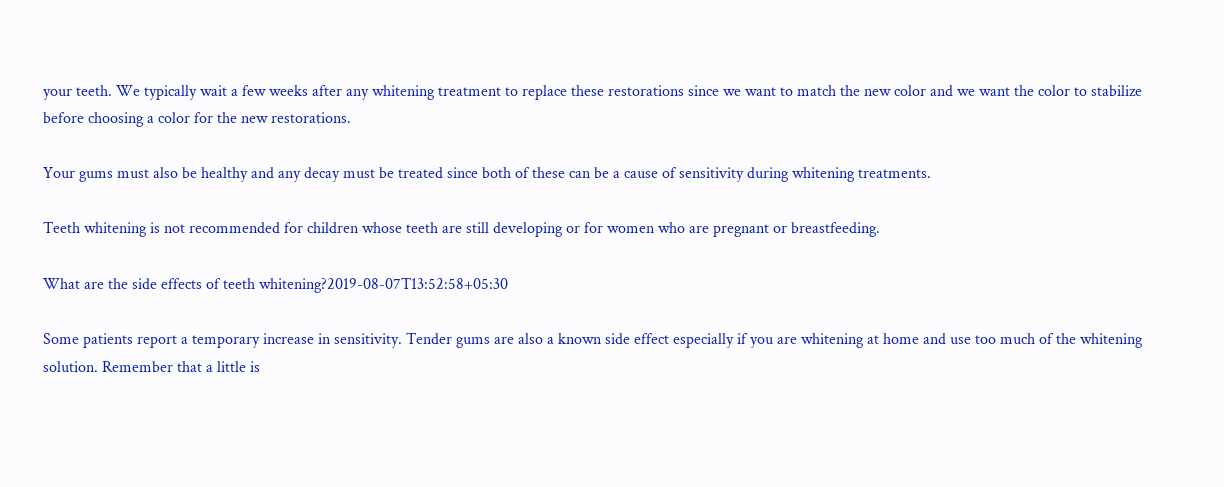your teeth. We typically wait a few weeks after any whitening treatment to replace these restorations since we want to match the new color and we want the color to stabilize before choosing a color for the new restorations.

Your gums must also be healthy and any decay must be treated since both of these can be a cause of sensitivity during whitening treatments.

Teeth whitening is not recommended for children whose teeth are still developing or for women who are pregnant or breastfeeding.

What are the side effects of teeth whitening?2019-08-07T13:52:58+05:30

Some patients report a temporary increase in sensitivity. Tender gums are also a known side effect especially if you are whitening at home and use too much of the whitening solution. Remember that a little is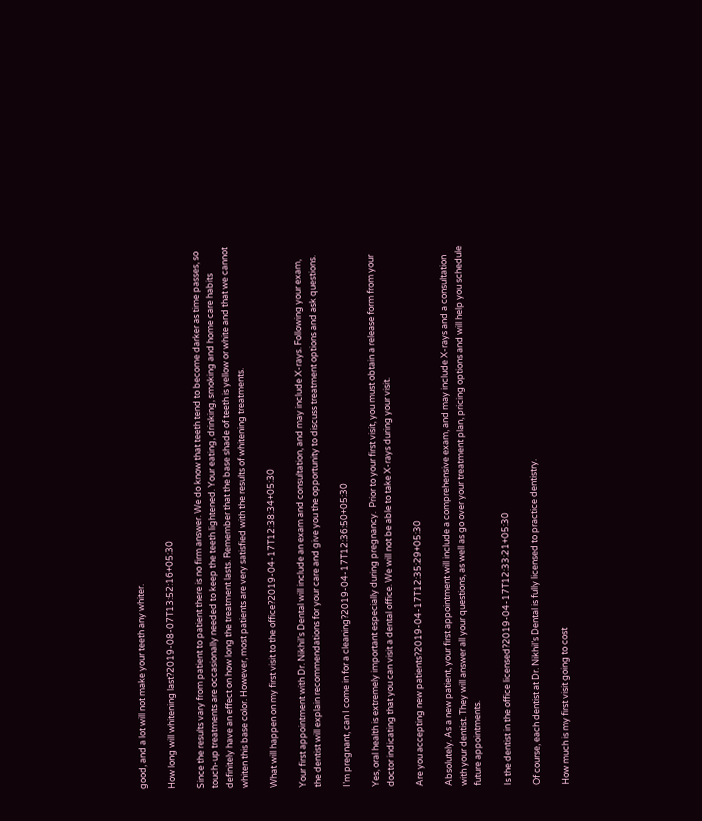good, and a lot will not make your teeth any whiter.

How long will whitening last?2019-08-07T13:52:16+05:30

Since the results vary from patient to patient there is no firm answer. We do know that teeth tend to become darker as time passes, so touch-up treatments are occasionally needed to keep the teeth lightened. Your eating, drinking, smoking and home care habits definitely have an effect on how long the treatment lasts. Remember that the base shade of teeth is yellow or white and that we cannot whiten this base color. However, most patients are very satisfied with the results of whitening treatments.

What will happen on my first visit to the office?2019-04-17T12:38:34+05:30

Your first appointment with Dr. Nikhil’s Dental will include an exam and consultation, and may include X-rays. Following your exam, the dentist will explain recommendations for your care and give you the opportunity to discuss treatment options and ask questions.

I’m pregnant, can I come in for a cleaning?2019-04-17T12:36:50+05:30

Yes, oral health is extremely important especially during pregnancy.  Prior to your first visit, you must obtain a release form from your doctor indicating that you can visit a dental office. We will not be able to take X-rays during your visit.

Are you accepting new patients?2019-04-17T12:35:29+05:30

Absolutely. As a new patient, your first appointment will include a comprehensive exam, and may include X-rays and a consultation with your dentist. They will answer all your questions, as well as go over your treatment plan, pricing options and will help you schedule future appointments.

Is the dentist in the office licensed?2019-04-17T12:33:21+05:30

Of course, each dentist at Dr. Nikhil’s Dental is fully licensed to practice dentistry.

How much is my first visit going to cost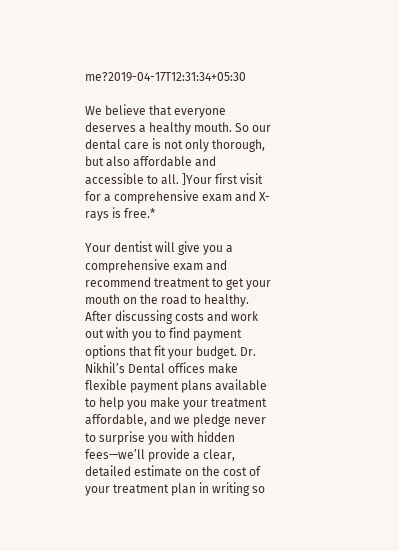me?2019-04-17T12:31:34+05:30

We believe that everyone deserves a healthy mouth. So our dental care is not only thorough, but also affordable and accessible to all. ]Your first visit for a comprehensive exam and X-rays is free.*

Your dentist will give you a comprehensive exam and recommend treatment to get your mouth on the road to healthy. After discussing costs and work out with you to find payment options that fit your budget. Dr. Nikhil’s Dental offices make flexible payment plans available to help you make your treatment affordable, and we pledge never to surprise you with hidden fees—we’ll provide a clear, detailed estimate on the cost of your treatment plan in writing so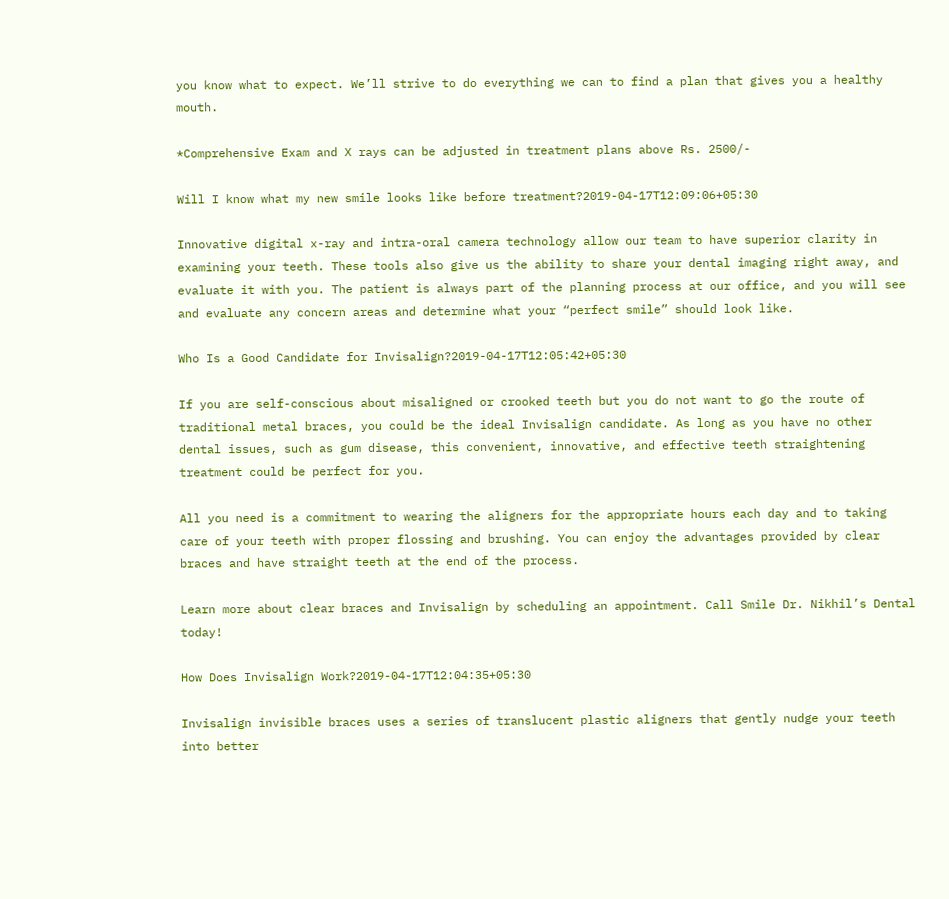you know what to expect. We’ll strive to do everything we can to find a plan that gives you a healthy mouth.

*Comprehensive Exam and X rays can be adjusted in treatment plans above Rs. 2500/-

Will I know what my new smile looks like before treatment?2019-04-17T12:09:06+05:30

Innovative digital x-ray and intra-oral camera technology allow our team to have superior clarity in examining your teeth. These tools also give us the ability to share your dental imaging right away, and evaluate it with you. The patient is always part of the planning process at our office, and you will see and evaluate any concern areas and determine what your “perfect smile” should look like.

Who Is a Good Candidate for Invisalign?2019-04-17T12:05:42+05:30

If you are self-conscious about misaligned or crooked teeth but you do not want to go the route of traditional metal braces, you could be the ideal Invisalign candidate. As long as you have no other dental issues, such as gum disease, this convenient, innovative, and effective teeth straightening treatment could be perfect for you.

All you need is a commitment to wearing the aligners for the appropriate hours each day and to taking care of your teeth with proper flossing and brushing. You can enjoy the advantages provided by clear braces and have straight teeth at the end of the process.

Learn more about clear braces and Invisalign by scheduling an appointment. Call Smile Dr. Nikhil’s Dental today!

How Does Invisalign Work?2019-04-17T12:04:35+05:30

Invisalign invisible braces uses a series of translucent plastic aligners that gently nudge your teeth into better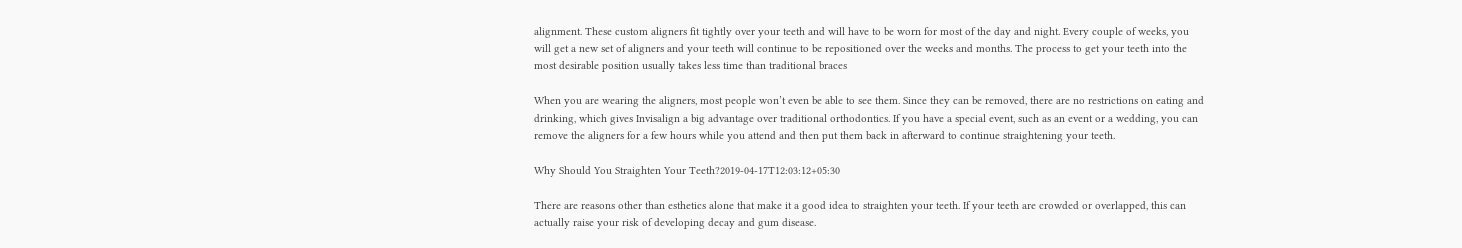alignment. These custom aligners fit tightly over your teeth and will have to be worn for most of the day and night. Every couple of weeks, you will get a new set of aligners and your teeth will continue to be repositioned over the weeks and months. The process to get your teeth into the most desirable position usually takes less time than traditional braces

When you are wearing the aligners, most people won’t even be able to see them. Since they can be removed, there are no restrictions on eating and drinking, which gives Invisalign a big advantage over traditional orthodontics. If you have a special event, such as an event or a wedding, you can remove the aligners for a few hours while you attend and then put them back in afterward to continue straightening your teeth.

Why Should You Straighten Your Teeth?2019-04-17T12:03:12+05:30

There are reasons other than esthetics alone that make it a good idea to straighten your teeth. If your teeth are crowded or overlapped, this can actually raise your risk of developing decay and gum disease.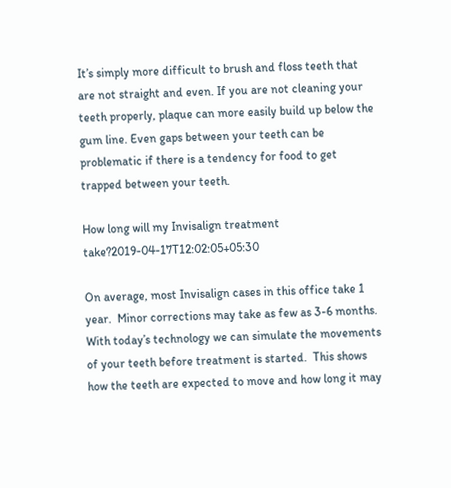It’s simply more difficult to brush and floss teeth that are not straight and even. If you are not cleaning your teeth properly, plaque can more easily build up below the gum line. Even gaps between your teeth can be problematic if there is a tendency for food to get trapped between your teeth.

How long will my Invisalign treatment take?2019-04-17T12:02:05+05:30

On average, most Invisalign cases in this office take 1 year.  Minor corrections may take as few as 3-6 months.  With today’s technology we can simulate the movements of your teeth before treatment is started.  This shows how the teeth are expected to move and how long it may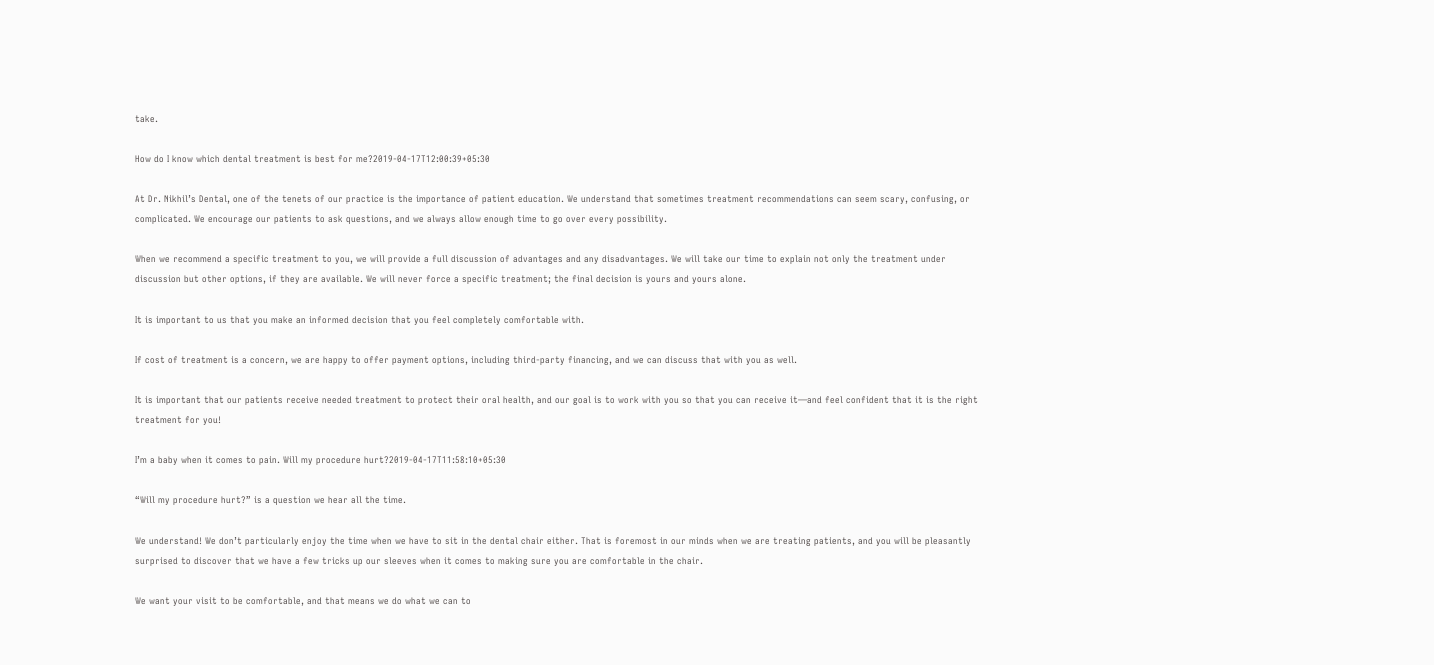take.

How do I know which dental treatment is best for me?2019-04-17T12:00:39+05:30

At Dr. Nikhil’s Dental, one of the tenets of our practice is the importance of patient education. We understand that sometimes treatment recommendations can seem scary, confusing, or complicated. We encourage our patients to ask questions, and we always allow enough time to go over every possibility.

When we recommend a specific treatment to you, we will provide a full discussion of advantages and any disadvantages. We will take our time to explain not only the treatment under discussion but other options, if they are available. We will never force a specific treatment; the final decision is yours and yours alone.

It is important to us that you make an informed decision that you feel completely comfortable with.

If cost of treatment is a concern, we are happy to offer payment options, including third-party financing, and we can discuss that with you as well.

It is important that our patients receive needed treatment to protect their oral health, and our goal is to work with you so that you can receive it—and feel confident that it is the right treatment for you!

I’m a baby when it comes to pain. Will my procedure hurt?2019-04-17T11:58:10+05:30

“Will my procedure hurt?” is a question we hear all the time.

We understand! We don’t particularly enjoy the time when we have to sit in the dental chair either. That is foremost in our minds when we are treating patients, and you will be pleasantly surprised to discover that we have a few tricks up our sleeves when it comes to making sure you are comfortable in the chair.

We want your visit to be comfortable, and that means we do what we can to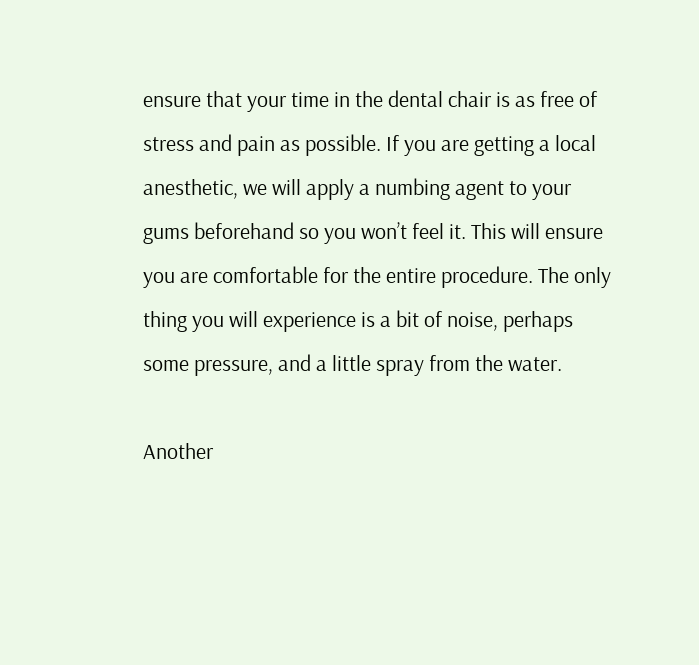ensure that your time in the dental chair is as free of stress and pain as possible. If you are getting a local anesthetic, we will apply a numbing agent to your gums beforehand so you won’t feel it. This will ensure you are comfortable for the entire procedure. The only thing you will experience is a bit of noise, perhaps some pressure, and a little spray from the water.

Another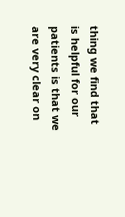thing we find that is helpful for our patients is that we are very clear on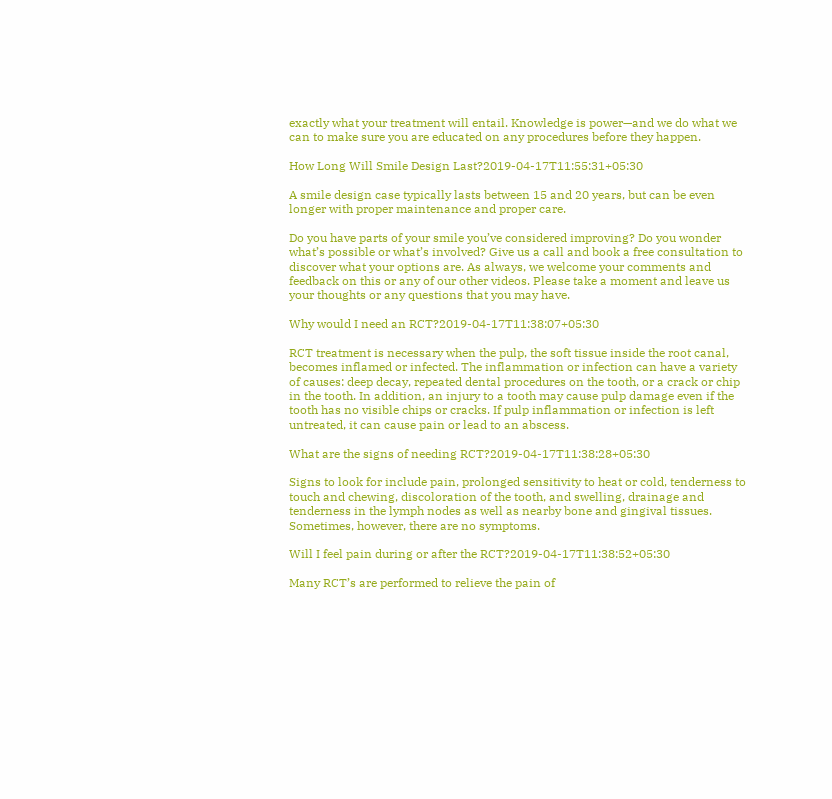exactly what your treatment will entail. Knowledge is power—and we do what we can to make sure you are educated on any procedures before they happen.

How Long Will Smile Design Last?2019-04-17T11:55:31+05:30

A smile design case typically lasts between 15 and 20 years, but can be even longer with proper maintenance and proper care.

Do you have parts of your smile you’ve considered improving? Do you wonder what’s possible or what’s involved? Give us a call and book a free consultation to discover what your options are. As always, we welcome your comments and feedback on this or any of our other videos. Please take a moment and leave us your thoughts or any questions that you may have.

Why would I need an RCT?2019-04-17T11:38:07+05:30

RCT treatment is necessary when the pulp, the soft tissue inside the root canal, becomes inflamed or infected. The inflammation or infection can have a variety of causes: deep decay, repeated dental procedures on the tooth, or a crack or chip in the tooth. In addition, an injury to a tooth may cause pulp damage even if the tooth has no visible chips or cracks. If pulp inflammation or infection is left untreated, it can cause pain or lead to an abscess.

What are the signs of needing RCT?2019-04-17T11:38:28+05:30

Signs to look for include pain, prolonged sensitivity to heat or cold, tenderness to touch and chewing, discoloration of the tooth, and swelling, drainage and tenderness in the lymph nodes as well as nearby bone and gingival tissues. Sometimes, however, there are no symptoms.

Will I feel pain during or after the RCT?2019-04-17T11:38:52+05:30

Many RCT’s are performed to relieve the pain of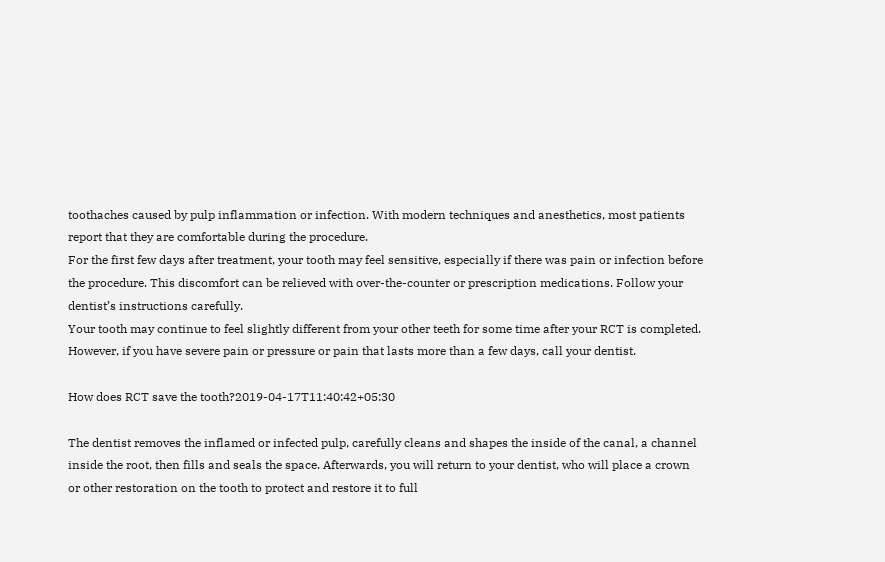toothaches caused by pulp inflammation or infection. With modern techniques and anesthetics, most patients report that they are comfortable during the procedure.
For the first few days after treatment, your tooth may feel sensitive, especially if there was pain or infection before the procedure. This discomfort can be relieved with over-the-counter or prescription medications. Follow your dentist’s instructions carefully.
Your tooth may continue to feel slightly different from your other teeth for some time after your RCT is completed. However, if you have severe pain or pressure or pain that lasts more than a few days, call your dentist.

How does RCT save the tooth?2019-04-17T11:40:42+05:30

The dentist removes the inflamed or infected pulp, carefully cleans and shapes the inside of the canal, a channel inside the root, then fills and seals the space. Afterwards, you will return to your dentist, who will place a crown or other restoration on the tooth to protect and restore it to full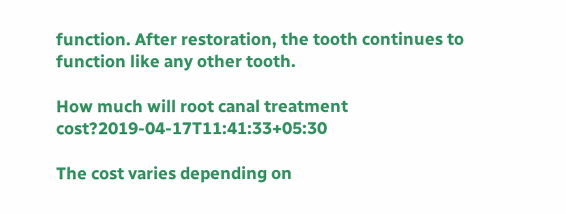function. After restoration, the tooth continues to function like any other tooth.

How much will root canal treatment cost?2019-04-17T11:41:33+05:30

The cost varies depending on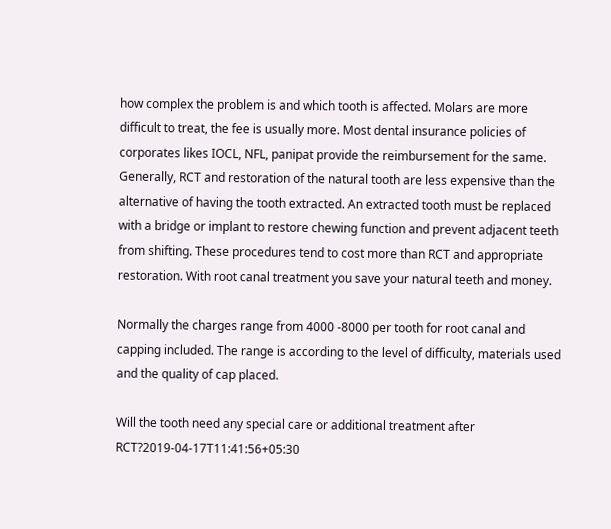how complex the problem is and which tooth is affected. Molars are more difficult to treat, the fee is usually more. Most dental insurance policies of corporates likes IOCL, NFL, panipat provide the reimbursement for the same. Generally, RCT and restoration of the natural tooth are less expensive than the alternative of having the tooth extracted. An extracted tooth must be replaced with a bridge or implant to restore chewing function and prevent adjacent teeth from shifting. These procedures tend to cost more than RCT and appropriate restoration. With root canal treatment you save your natural teeth and money.

Normally the charges range from 4000 -8000 per tooth for root canal and capping included. The range is according to the level of difficulty, materials used and the quality of cap placed.

Will the tooth need any special care or additional treatment after RCT?2019-04-17T11:41:56+05:30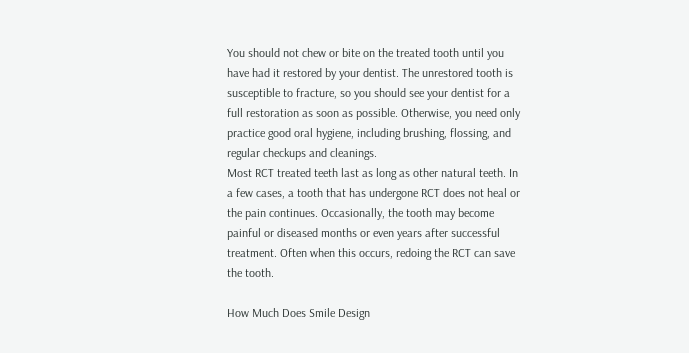You should not chew or bite on the treated tooth until you have had it restored by your dentist. The unrestored tooth is susceptible to fracture, so you should see your dentist for a full restoration as soon as possible. Otherwise, you need only practice good oral hygiene, including brushing, flossing, and regular checkups and cleanings.
Most RCT treated teeth last as long as other natural teeth. In a few cases, a tooth that has undergone RCT does not heal or the pain continues. Occasionally, the tooth may become painful or diseased months or even years after successful treatment. Often when this occurs, redoing the RCT can save the tooth.

How Much Does Smile Design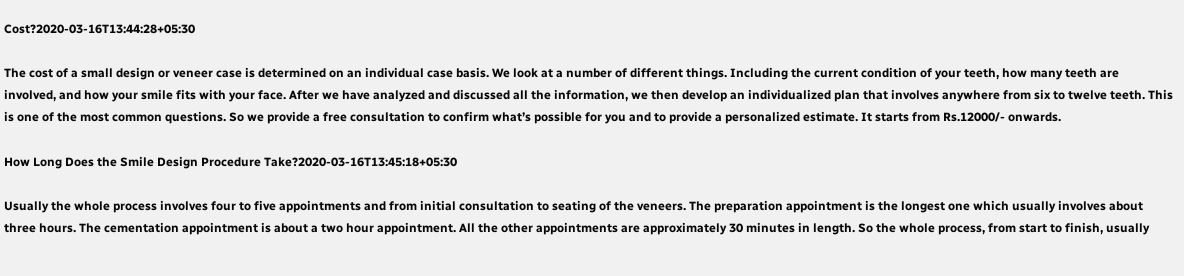Cost?2020-03-16T13:44:28+05:30

The cost of a small design or veneer case is determined on an individual case basis. We look at a number of different things. Including the current condition of your teeth, how many teeth are involved, and how your smile fits with your face. After we have analyzed and discussed all the information, we then develop an individualized plan that involves anywhere from six to twelve teeth. This is one of the most common questions. So we provide a free consultation to confirm what’s possible for you and to provide a personalized estimate. It starts from Rs.12000/- onwards.

How Long Does the Smile Design Procedure Take?2020-03-16T13:45:18+05:30

Usually the whole process involves four to five appointments and from initial consultation to seating of the veneers. The preparation appointment is the longest one which usually involves about three hours. The cementation appointment is about a two hour appointment. All the other appointments are approximately 30 minutes in length. So the whole process, from start to finish, usually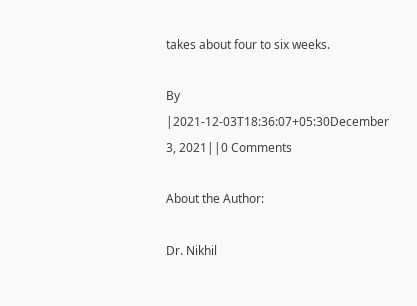takes about four to six weeks.

By |2021-12-03T18:36:07+05:30December 3, 2021||0 Comments

About the Author:

Dr. Nikhil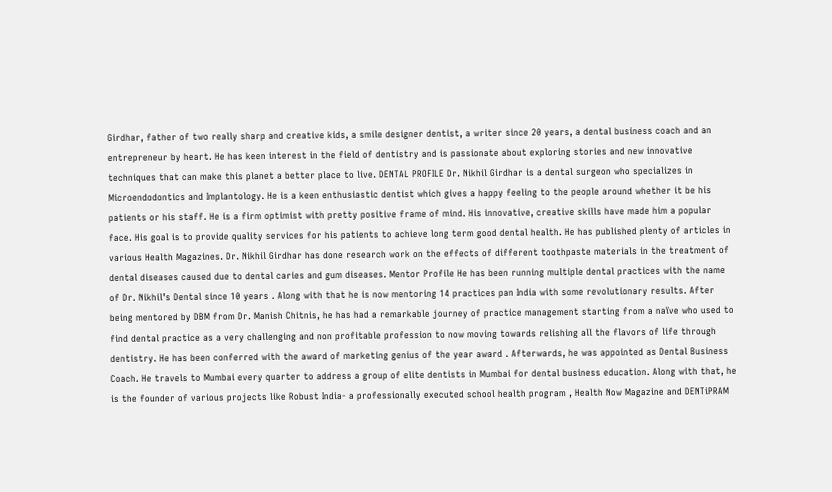Girdhar, father of two really sharp and creative kids, a smile designer dentist, a writer since 20 years, a dental business coach and an entrepreneur by heart. He has keen interest in the field of dentistry and is passionate about exploring stories and new innovative techniques that can make this planet a better place to live. DENTAL PROFILE Dr. Nikhil Girdhar is a dental surgeon who specializes in Microendodontics and Implantology. He is a keen enthusiastic dentist which gives a happy feeling to the people around whether it be his patients or his staff. He is a firm optimist with pretty positive frame of mind. His innovative, creative skills have made him a popular face. His goal is to provide quality services for his patients to achieve long term good dental health. He has published plenty of articles in various Health Magazines. Dr. Nikhil Girdhar has done research work on the effects of different toothpaste materials in the treatment of dental diseases caused due to dental caries and gum diseases. Mentor Profile He has been running multiple dental practices with the name of Dr. Nikhil’s Dental since 10 years . Along with that he is now mentoring 14 practices pan India with some revolutionary results. After being mentored by DBM from Dr. Manish Chitnis, he has had a remarkable journey of practice management starting from a naïve who used to find dental practice as a very challenging and non profitable profession to now moving towards relishing all the flavors of life through dentistry. He has been conferred with the award of marketing genius of the year award . Afterwards, he was appointed as Dental Business Coach. He travels to Mumbai every quarter to address a group of elite dentists in Mumbai for dental business education. Along with that, he is the founder of various projects like Robust India- a professionally executed school health program , Health Now Magazine and DENTiPRAM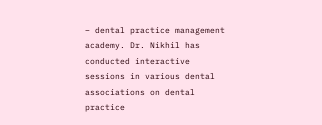– dental practice management academy. Dr. Nikhil has conducted interactive sessions in various dental associations on dental practice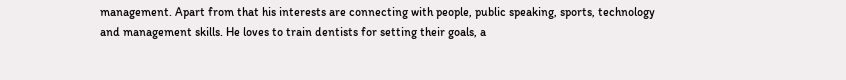management. Apart from that his interests are connecting with people, public speaking, sports, technology and management skills. He loves to train dentists for setting their goals, a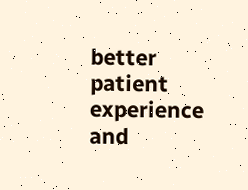better patient experience and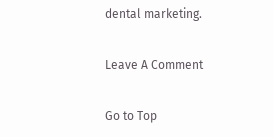dental marketing.

Leave A Comment

Go to Top